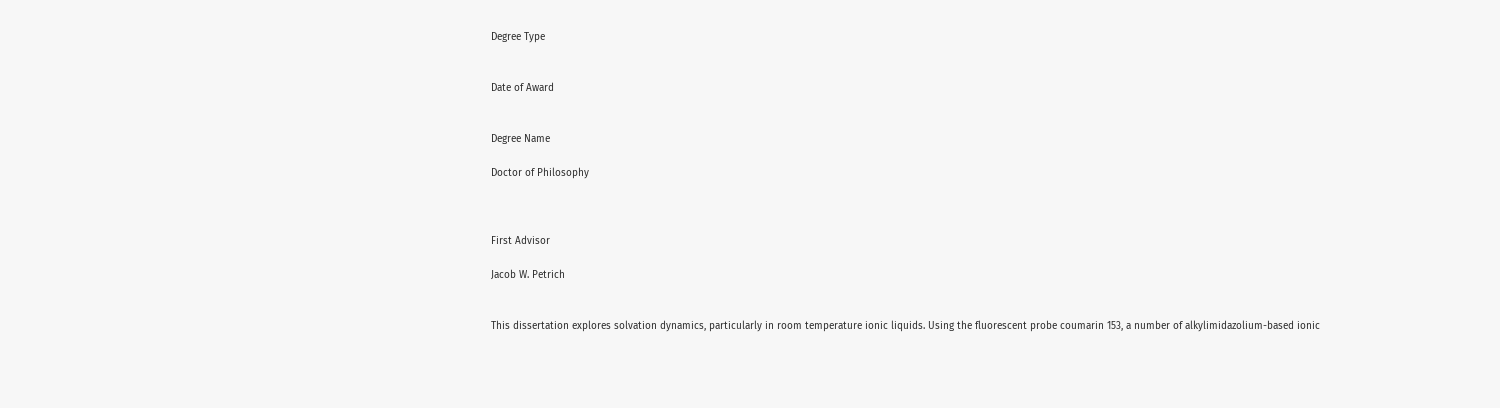Degree Type


Date of Award


Degree Name

Doctor of Philosophy



First Advisor

Jacob W. Petrich


This dissertation explores solvation dynamics, particularly in room temperature ionic liquids. Using the fluorescent probe coumarin 153, a number of alkylimidazolium-based ionic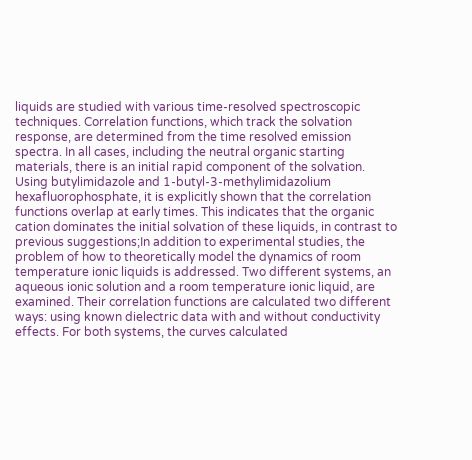liquids are studied with various time-resolved spectroscopic techniques. Correlation functions, which track the solvation response, are determined from the time resolved emission spectra. In all cases, including the neutral organic starting materials, there is an initial rapid component of the solvation. Using butylimidazole and 1-butyl-3-methylimidazolium hexafluorophosphate, it is explicitly shown that the correlation functions overlap at early times. This indicates that the organic cation dominates the initial solvation of these liquids, in contrast to previous suggestions;In addition to experimental studies, the problem of how to theoretically model the dynamics of room temperature ionic liquids is addressed. Two different systems, an aqueous ionic solution and a room temperature ionic liquid, are examined. Their correlation functions are calculated two different ways: using known dielectric data with and without conductivity effects. For both systems, the curves calculated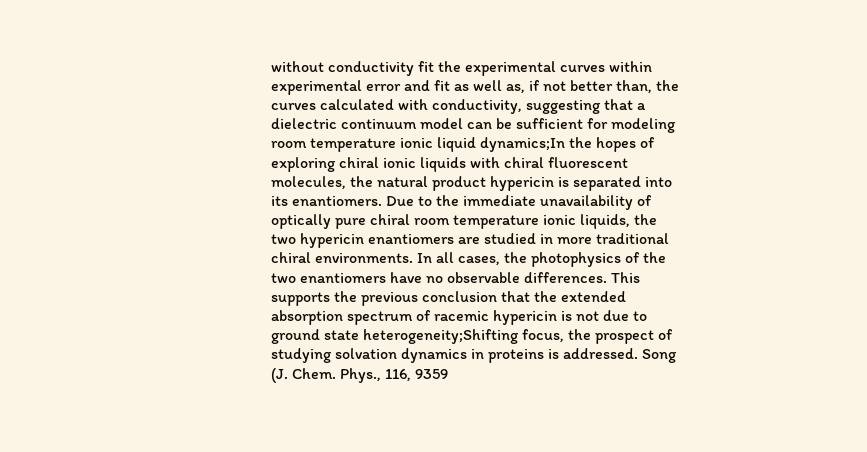without conductivity fit the experimental curves within experimental error and fit as well as, if not better than, the curves calculated with conductivity, suggesting that a dielectric continuum model can be sufficient for modeling room temperature ionic liquid dynamics;In the hopes of exploring chiral ionic liquids with chiral fluorescent molecules, the natural product hypericin is separated into its enantiomers. Due to the immediate unavailability of optically pure chiral room temperature ionic liquids, the two hypericin enantiomers are studied in more traditional chiral environments. In all cases, the photophysics of the two enantiomers have no observable differences. This supports the previous conclusion that the extended absorption spectrum of racemic hypericin is not due to ground state heterogeneity;Shifting focus, the prospect of studying solvation dynamics in proteins is addressed. Song (J. Chem. Phys., 116, 9359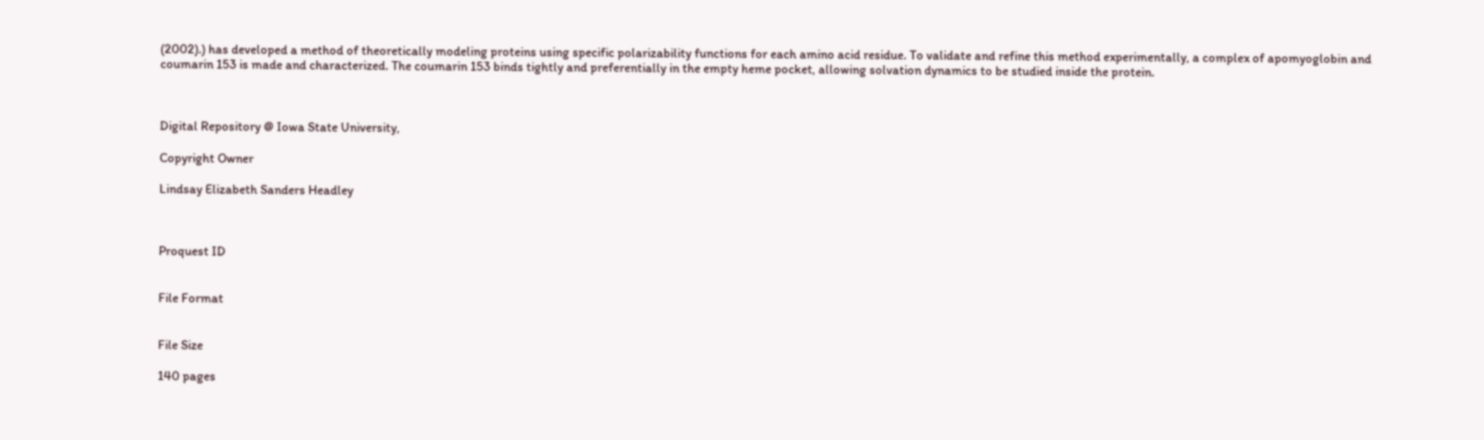(2002).) has developed a method of theoretically modeling proteins using specific polarizability functions for each amino acid residue. To validate and refine this method experimentally, a complex of apomyoglobin and coumarin 153 is made and characterized. The coumarin 153 binds tightly and preferentially in the empty heme pocket, allowing solvation dynamics to be studied inside the protein.



Digital Repository @ Iowa State University,

Copyright Owner

Lindsay Elizabeth Sanders Headley



Proquest ID


File Format


File Size

140 pages